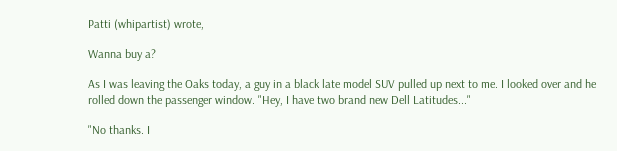Patti (whipartist) wrote,

Wanna buy a?

As I was leaving the Oaks today, a guy in a black late model SUV pulled up next to me. I looked over and he rolled down the passenger window. "Hey, I have two brand new Dell Latitudes..."

"No thanks. I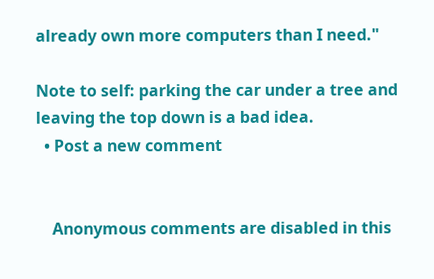already own more computers than I need."

Note to self: parking the car under a tree and leaving the top down is a bad idea.
  • Post a new comment


    Anonymous comments are disabled in this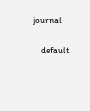journal

    default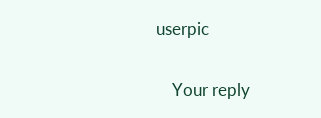userpic

    Your reply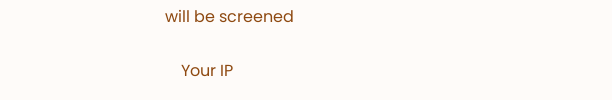will be screened

    Your IP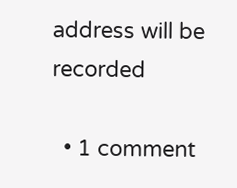address will be recorded

  • 1 comment